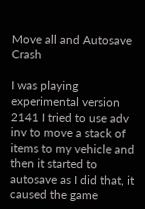Move all and Autosave Crash

I was playing experimental version 2141 I tried to use adv inv to move a stack of items to my vehicle and then it started to autosave as I did that, it caused the game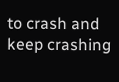to crash and keep crashing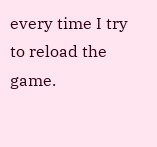every time I try to reload the game.